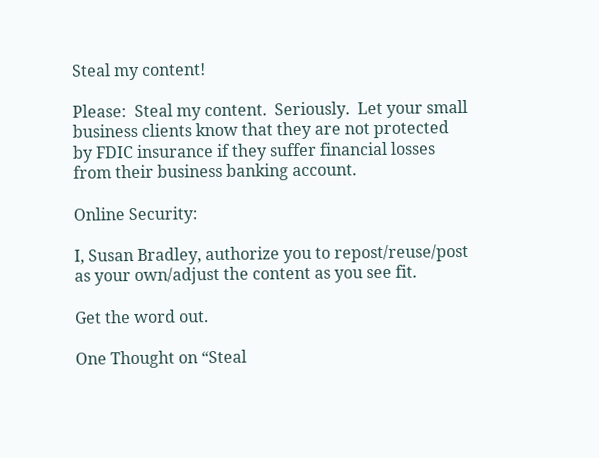Steal my content!

Please:  Steal my content.  Seriously.  Let your small business clients know that they are not protected by FDIC insurance if they suffer financial losses from their business banking account.

Online Security:

I, Susan Bradley, authorize you to repost/reuse/post as your own/adjust the content as you see fit.

Get the word out.

One Thought on “Steal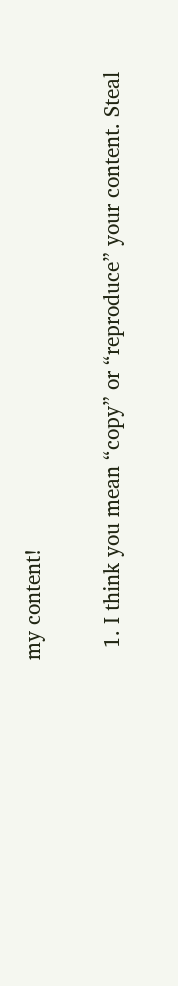my content!

  1. I think you mean “copy” or “reproduce” your content. Steal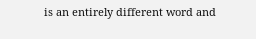is an entirely different word and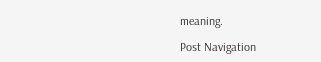meaning.

Post Navigation